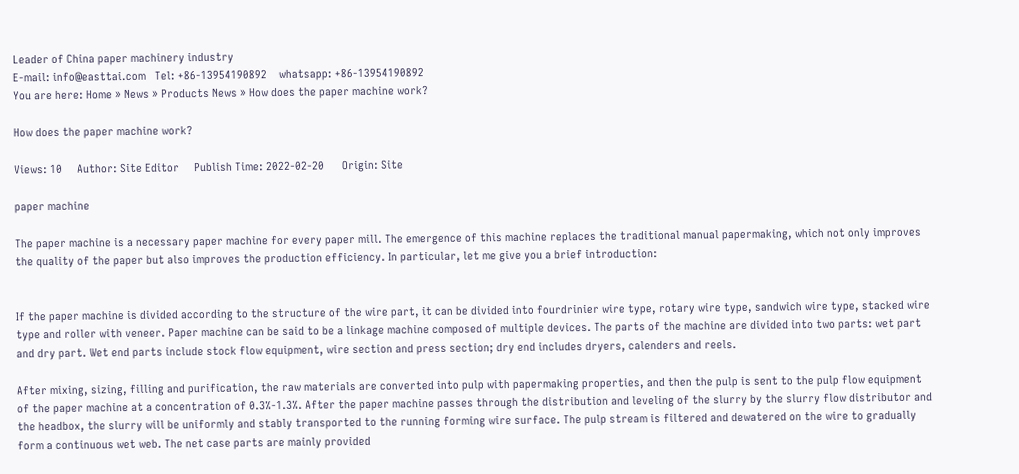Leader of China paper machinery industry
E-mail: info@easttai.com   Tel: +86-13954190892    whatsapp: +86-13954190892
You are here: Home » News » Products News » How does the paper machine work?

How does the paper machine work?

Views: 10     Author: Site Editor     Publish Time: 2022-02-20      Origin: Site

paper machine

The paper machine is a necessary paper machine for every paper mill. The emergence of this machine replaces the traditional manual papermaking, which not only improves the quality of the paper but also improves the production efficiency. In particular, let me give you a brief introduction:


If the paper machine is divided according to the structure of the wire part, it can be divided into fourdrinier wire type, rotary wire type, sandwich wire type, stacked wire type and roller with veneer. Paper machine can be said to be a linkage machine composed of multiple devices. The parts of the machine are divided into two parts: wet part and dry part. Wet end parts include stock flow equipment, wire section and press section; dry end includes dryers, calenders and reels.

After mixing, sizing, filling and purification, the raw materials are converted into pulp with papermaking properties, and then the pulp is sent to the pulp flow equipment of the paper machine at a concentration of 0.3%-1.3%. After the paper machine passes through the distribution and leveling of the slurry by the slurry flow distributor and the headbox, the slurry will be uniformly and stably transported to the running forming wire surface. The pulp stream is filtered and dewatered on the wire to gradually form a continuous wet web. The net case parts are mainly provided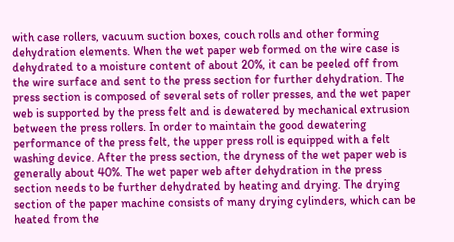with case rollers, vacuum suction boxes, couch rolls and other forming dehydration elements. When the wet paper web formed on the wire case is dehydrated to a moisture content of about 20%, it can be peeled off from the wire surface and sent to the press section for further dehydration. The press section is composed of several sets of roller presses, and the wet paper web is supported by the press felt and is dewatered by mechanical extrusion between the press rollers. In order to maintain the good dewatering performance of the press felt, the upper press roll is equipped with a felt washing device. After the press section, the dryness of the wet paper web is generally about 40%. The wet paper web after dehydration in the press section needs to be further dehydrated by heating and drying. The drying section of the paper machine consists of many drying cylinders, which can be heated from the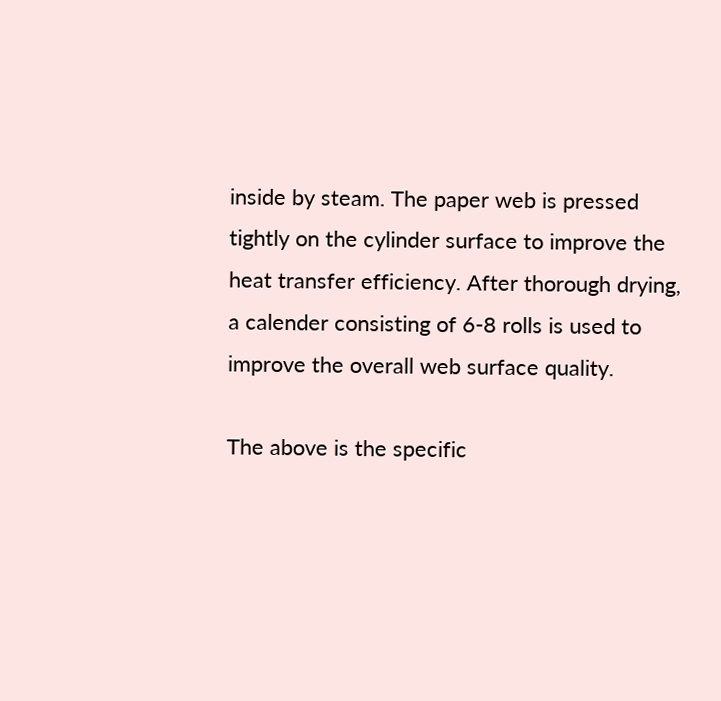inside by steam. The paper web is pressed tightly on the cylinder surface to improve the heat transfer efficiency. After thorough drying, a calender consisting of 6-8 rolls is used to improve the overall web surface quality.

The above is the specific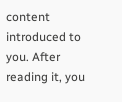content introduced to you. After reading it, you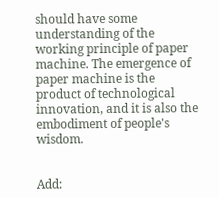should have some understanding of the working principle of paper machine. The emergence of paper machine is the product of technological innovation, and it is also the embodiment of people's wisdom.


Add: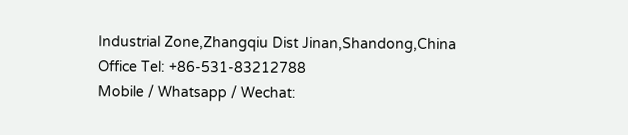Industrial Zone,Zhangqiu Dist Jinan,Shandong,China
Office Tel: +86-531-83212788
Mobile / Whatsapp / Wechat: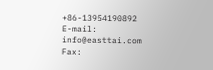+86-13954190892
E-mail: info@easttai.com
Fax: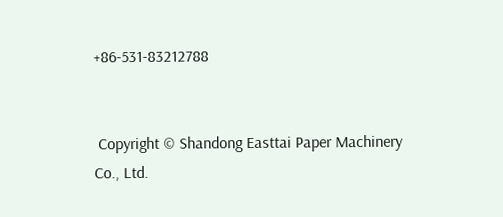+86-531-83212788


 Copyright © Shandong Easttai Paper Machinery Co., Ltd.